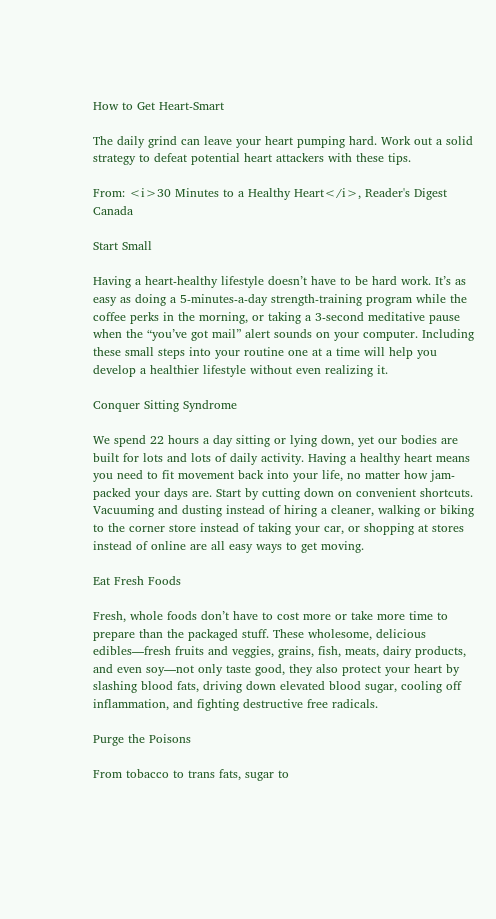How to Get Heart-Smart

The daily grind can leave your heart pumping hard. Work out a solid strategy to defeat potential heart attackers with these tips.

From: <i>30 Minutes to a Healthy Heart</i>, Reader's Digest Canada

Start Small

Having a heart-healthy lifestyle doesn’t have to be hard work. It’s as easy as doing a 5-minutes-a-day strength-training program while the coffee perks in the morning, or taking a 3-second meditative pause when the “you’ve got mail” alert sounds on your computer. Including these small steps into your routine one at a time will help you develop a healthier lifestyle without even realizing it.

Conquer Sitting Syndrome

We spend 22 hours a day sitting or lying down, yet our bodies are built for lots and lots of daily activity. Having a healthy heart means you need to fit movement back into your life, no matter how jam-packed your days are. Start by cutting down on convenient shortcuts. Vacuuming and dusting instead of hiring a cleaner, walking or biking to the corner store instead of taking your car, or shopping at stores instead of online are all easy ways to get moving.

Eat Fresh Foods

Fresh, whole foods don’t have to cost more or take more time to prepare than the packaged stuff. These wholesome, delicious edibles—fresh fruits and veggies, grains, fish, meats, dairy products, and even soy—not only taste good, they also protect your heart by slashing blood fats, driving down elevated blood sugar, cooling off inflammation, and fighting destructive free radicals.

Purge the Poisons

From tobacco to trans fats, sugar to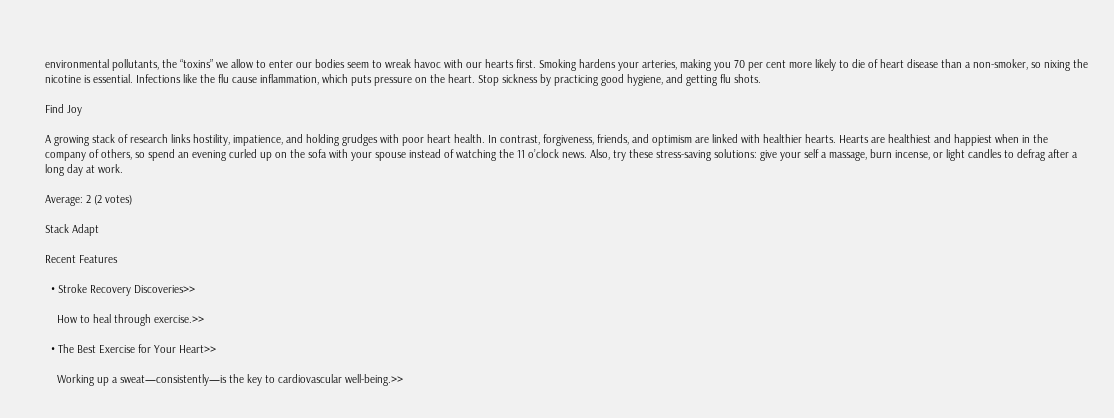environmental pollutants, the “toxins” we allow to enter our bodies seem to wreak havoc with our hearts first. Smoking hardens your arteries, making you 70 per cent more likely to die of heart disease than a non-smoker, so nixing the nicotine is essential. Infections like the flu cause inflammation, which puts pressure on the heart. Stop sickness by practicing good hygiene, and getting flu shots.

Find Joy

A growing stack of research links hostility, impatience, and holding grudges with poor heart health. In contrast, forgiveness, friends, and optimism are linked with healthier hearts. Hearts are healthiest and happiest when in the company of others, so spend an evening curled up on the sofa with your spouse instead of watching the 11 o’clock news. Also, try these stress-saving solutions: give your self a massage, burn incense, or light candles to defrag after a long day at work.

Average: 2 (2 votes)

Stack Adapt

Recent Features

  • Stroke Recovery Discoveries>>

    How to heal through exercise.>>

  • The Best Exercise for Your Heart>>

    Working up a sweat—consistently—is the key to cardiovascular well-being.>>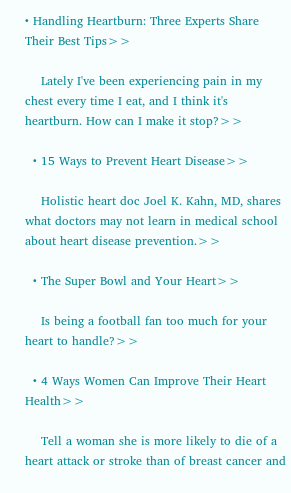• Handling Heartburn: Three Experts Share Their Best Tips>>

    Lately I've been experiencing pain in my chest every time I eat, and I think it's heartburn. How can I make it stop?>>

  • 15 Ways to Prevent Heart Disease>>

    Holistic heart doc Joel K. Kahn, MD, shares what doctors may not learn in medical school about heart disease prevention.>>

  • The Super Bowl and Your Heart>>

    Is being a football fan too much for your heart to handle?>>

  • 4 Ways Women Can Improve Their Heart Health>>

    Tell a woman she is more likely to die of a heart attack or stroke than of breast cancer and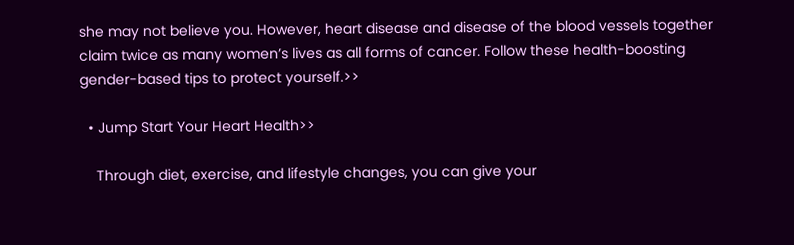she may not believe you. However, heart disease and disease of the blood vessels together claim twice as many women’s lives as all forms of cancer. Follow these health-boosting gender-based tips to protect yourself.>>

  • Jump Start Your Heart Health>>

    Through diet, exercise, and lifestyle changes, you can give your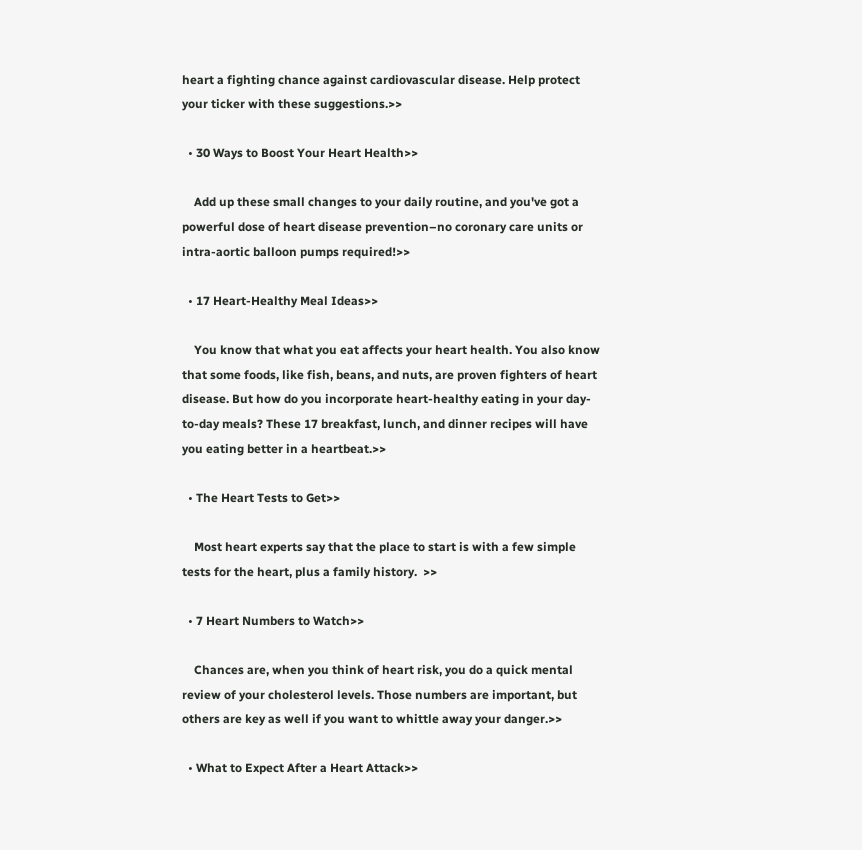heart a fighting chance against cardiovascular disease. Help protect your ticker with these suggestions.>>

  • 30 Ways to Boost Your Heart Health>>

    Add up these small changes to your daily routine, and you've got a powerful dose of heart disease prevention–no coronary care units or intra-aortic balloon pumps required!>>

  • 17 Heart-Healthy Meal Ideas>>

    You know that what you eat affects your heart health. You also know that some foods, like fish, beans, and nuts, are proven fighters of heart disease. But how do you incorporate heart-healthy eating in your day-to-day meals? These 17 breakfast, lunch, and dinner recipes will have you eating better in a heartbeat.>>

  • The Heart Tests to Get>>

    Most heart experts say that the place to start is with a few simple tests for the heart, plus a family history.  >>

  • 7 Heart Numbers to Watch>>

    Chances are, when you think of heart risk, you do a quick mental review of your cholesterol levels. Those numbers are important, but others are key as well if you want to whittle away your danger.>>

  • What to Expect After a Heart Attack>>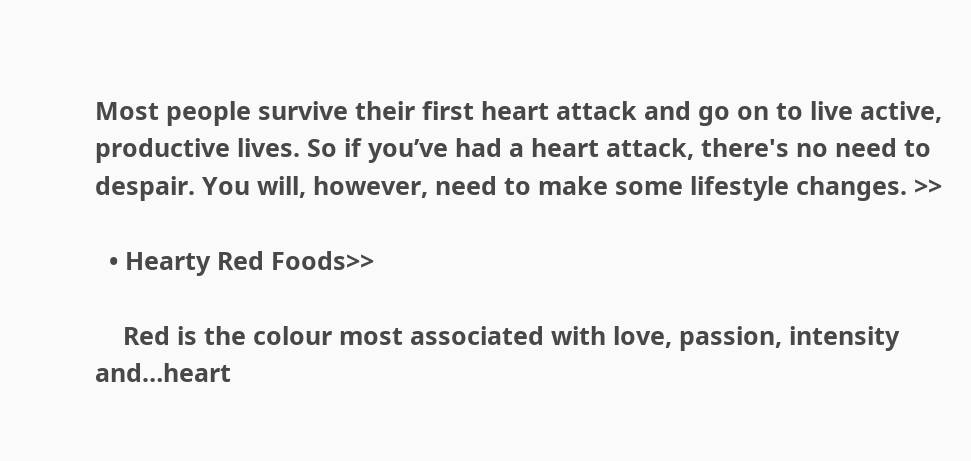Most people survive their first heart attack and go on to live active, productive lives. So if you’ve had a heart attack, there's no need to despair. You will, however, need to make some lifestyle changes. >>

  • Hearty Red Foods>>

    Red is the colour most associated with love, passion, intensity and…heart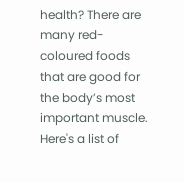health? There are many red-coloured foods that are good for the body’s most important muscle. Here's a list of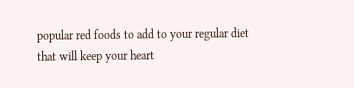popular red foods to add to your regular diet that will keep your heart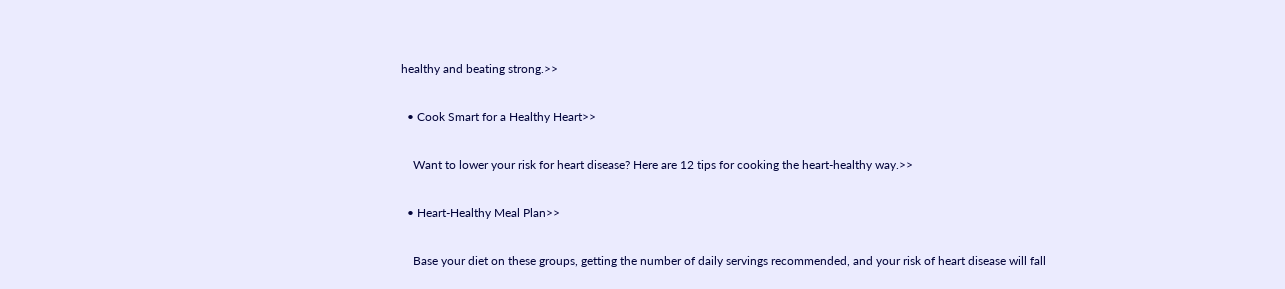healthy and beating strong.>>

  • Cook Smart for a Healthy Heart>>

    Want to lower your risk for heart disease? Here are 12 tips for cooking the heart-healthy way.>>

  • Heart-Healthy Meal Plan>>

    Base your diet on these groups, getting the number of daily servings recommended, and your risk of heart disease will fall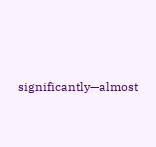significantly—almost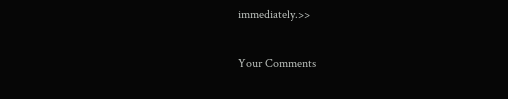immediately.>>

Your Comments